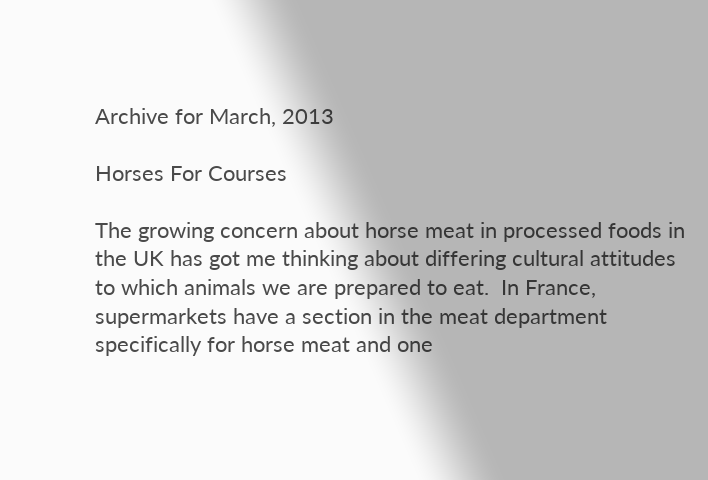Archive for March, 2013

Horses For Courses

The growing concern about horse meat in processed foods in the UK has got me thinking about differing cultural attitudes to which animals we are prepared to eat.  In France, supermarkets have a section in the meat department specifically for horse meat and one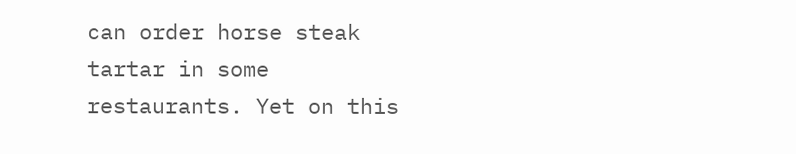can order horse steak tartar in some restaurants. Yet on this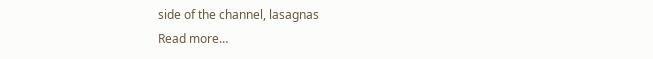side of the channel, lasagnas
Read more…